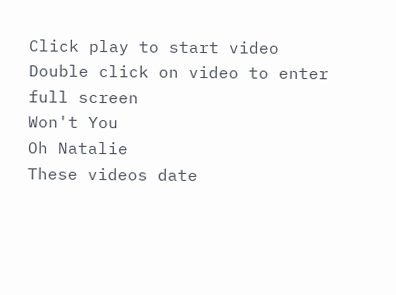Click play to start video
Double click on video to enter full screen
Won't You
Oh Natalie
These videos date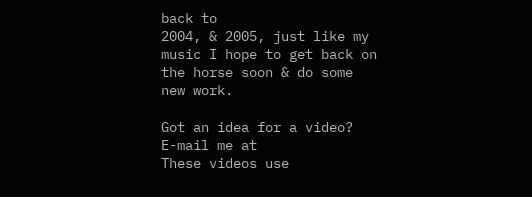back to
2004, & 2005, just like my
music I hope to get back on
the horse soon & do some
new work.

Got an idea for a video?
E-mail me at
These videos use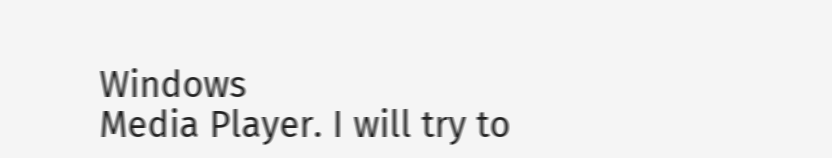Windows
Media Player. I will try to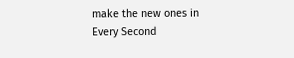make the new ones in
Every Second